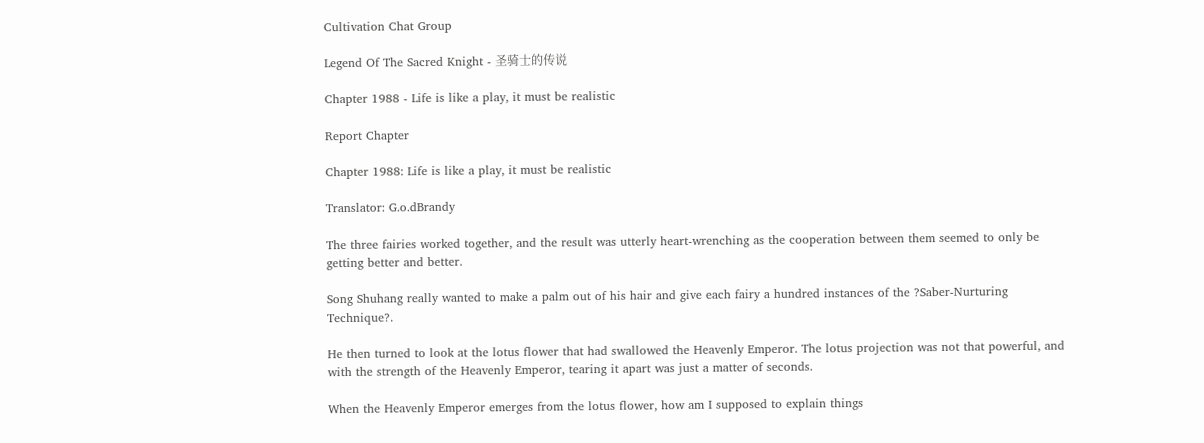Cultivation Chat Group

Legend Of The Sacred Knight - 圣骑士的传说

Chapter 1988 - Life is like a play, it must be realistic

Report Chapter

Chapter 1988: Life is like a play, it must be realistic

Translator: G.o.dBrandy

The three fairies worked together, and the result was utterly heart-wrenching as the cooperation between them seemed to only be getting better and better.

Song Shuhang really wanted to make a palm out of his hair and give each fairy a hundred instances of the ?Saber-Nurturing Technique?.

He then turned to look at the lotus flower that had swallowed the Heavenly Emperor. The lotus projection was not that powerful, and with the strength of the Heavenly Emperor, tearing it apart was just a matter of seconds.

When the Heavenly Emperor emerges from the lotus flower, how am I supposed to explain things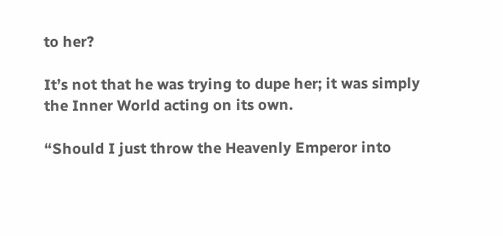to her?

It’s not that he was trying to dupe her; it was simply the Inner World acting on its own.

“Should I just throw the Heavenly Emperor into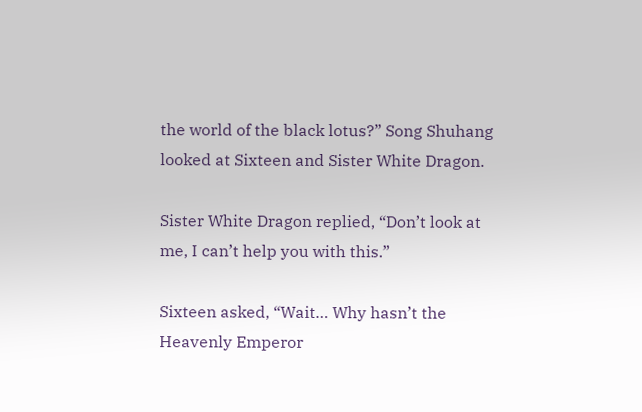the world of the black lotus?” Song Shuhang looked at Sixteen and Sister White Dragon.

Sister White Dragon replied, “Don’t look at me, I can’t help you with this.”

Sixteen asked, “Wait… Why hasn’t the Heavenly Emperor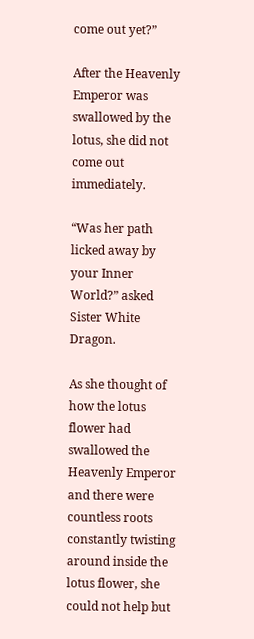come out yet?”

After the Heavenly Emperor was swallowed by the lotus, she did not come out immediately.

“Was her path licked away by your Inner World?” asked Sister White Dragon.

As she thought of how the lotus flower had swallowed the Heavenly Emperor and there were countless roots constantly twisting around inside the lotus flower, she could not help but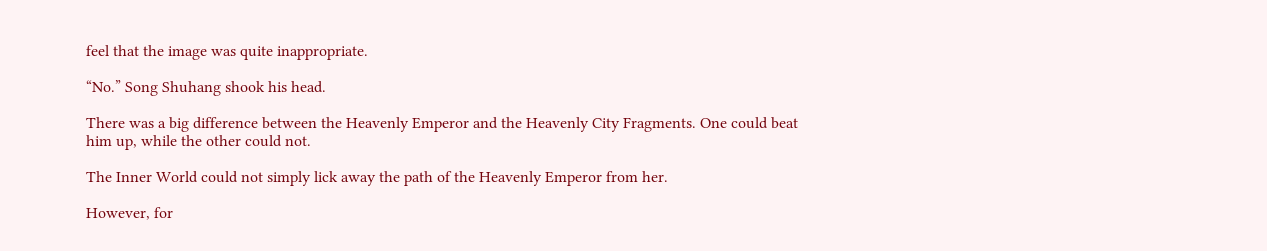feel that the image was quite inappropriate.

“No.” Song Shuhang shook his head.

There was a big difference between the Heavenly Emperor and the Heavenly City Fragments. One could beat him up, while the other could not.

The Inner World could not simply lick away the path of the Heavenly Emperor from her.

However, for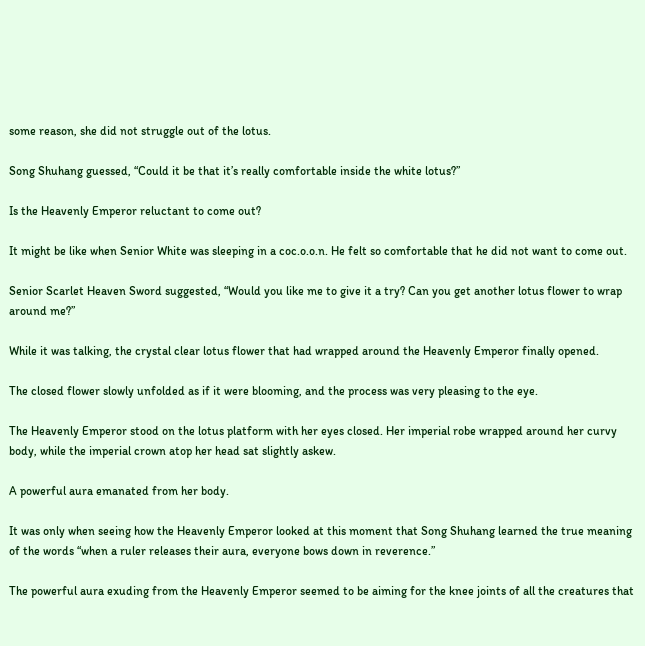some reason, she did not struggle out of the lotus.

Song Shuhang guessed, “Could it be that it’s really comfortable inside the white lotus?”

Is the Heavenly Emperor reluctant to come out?

It might be like when Senior White was sleeping in a coc.o.o.n. He felt so comfortable that he did not want to come out.

Senior Scarlet Heaven Sword suggested, “Would you like me to give it a try? Can you get another lotus flower to wrap around me?”

While it was talking, the crystal clear lotus flower that had wrapped around the Heavenly Emperor finally opened.

The closed flower slowly unfolded as if it were blooming, and the process was very pleasing to the eye.

The Heavenly Emperor stood on the lotus platform with her eyes closed. Her imperial robe wrapped around her curvy body, while the imperial crown atop her head sat slightly askew.

A powerful aura emanated from her body.

It was only when seeing how the Heavenly Emperor looked at this moment that Song Shuhang learned the true meaning of the words “when a ruler releases their aura, everyone bows down in reverence.”

The powerful aura exuding from the Heavenly Emperor seemed to be aiming for the knee joints of all the creatures that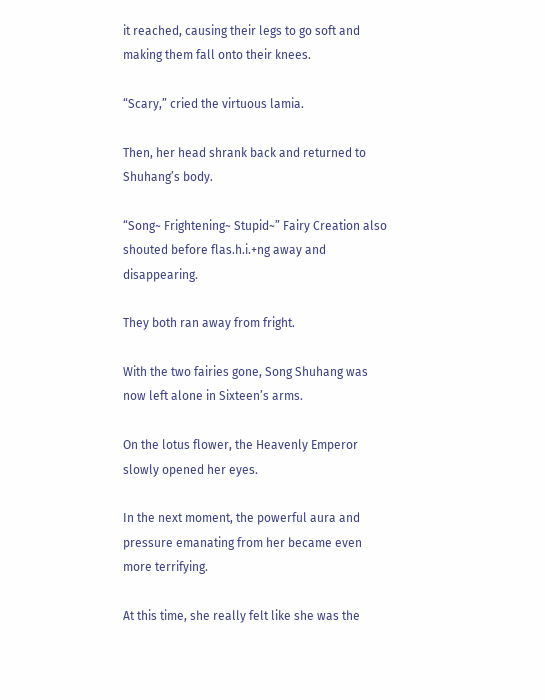it reached, causing their legs to go soft and making them fall onto their knees.

“Scary,” cried the virtuous lamia.

Then, her head shrank back and returned to Shuhang’s body.

“Song~ Frightening~ Stupid~” Fairy Creation also shouted before flas.h.i.+ng away and disappearing.

They both ran away from fright.

With the two fairies gone, Song Shuhang was now left alone in Sixteen’s arms.

On the lotus flower, the Heavenly Emperor slowly opened her eyes.

In the next moment, the powerful aura and pressure emanating from her became even more terrifying.

At this time, she really felt like she was the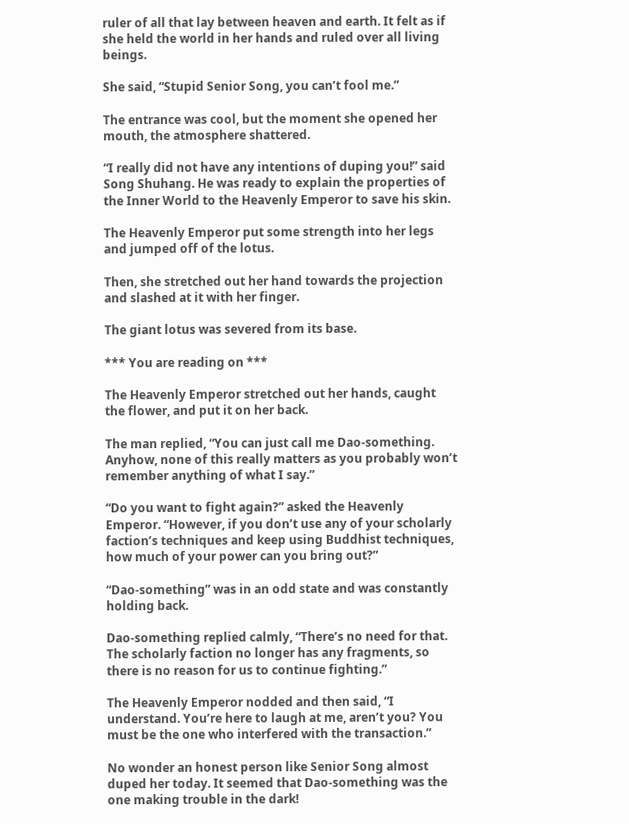ruler of all that lay between heaven and earth. It felt as if she held the world in her hands and ruled over all living beings.

She said, “Stupid Senior Song, you can’t fool me.”

The entrance was cool, but the moment she opened her mouth, the atmosphere shattered.

“I really did not have any intentions of duping you!” said Song Shuhang. He was ready to explain the properties of the Inner World to the Heavenly Emperor to save his skin.

The Heavenly Emperor put some strength into her legs and jumped off of the lotus.

Then, she stretched out her hand towards the projection and slashed at it with her finger.

The giant lotus was severed from its base.

*** You are reading on ***

The Heavenly Emperor stretched out her hands, caught the flower, and put it on her back.

The man replied, “You can just call me Dao-something. Anyhow, none of this really matters as you probably won’t remember anything of what I say.”

“Do you want to fight again?” asked the Heavenly Emperor. “However, if you don’t use any of your scholarly faction’s techniques and keep using Buddhist techniques, how much of your power can you bring out?”

“Dao-something” was in an odd state and was constantly holding back.

Dao-something replied calmly, “There’s no need for that. The scholarly faction no longer has any fragments, so there is no reason for us to continue fighting.”

The Heavenly Emperor nodded and then said, “I understand. You’re here to laugh at me, aren’t you? You must be the one who interfered with the transaction.”

No wonder an honest person like Senior Song almost duped her today. It seemed that Dao-something was the one making trouble in the dark!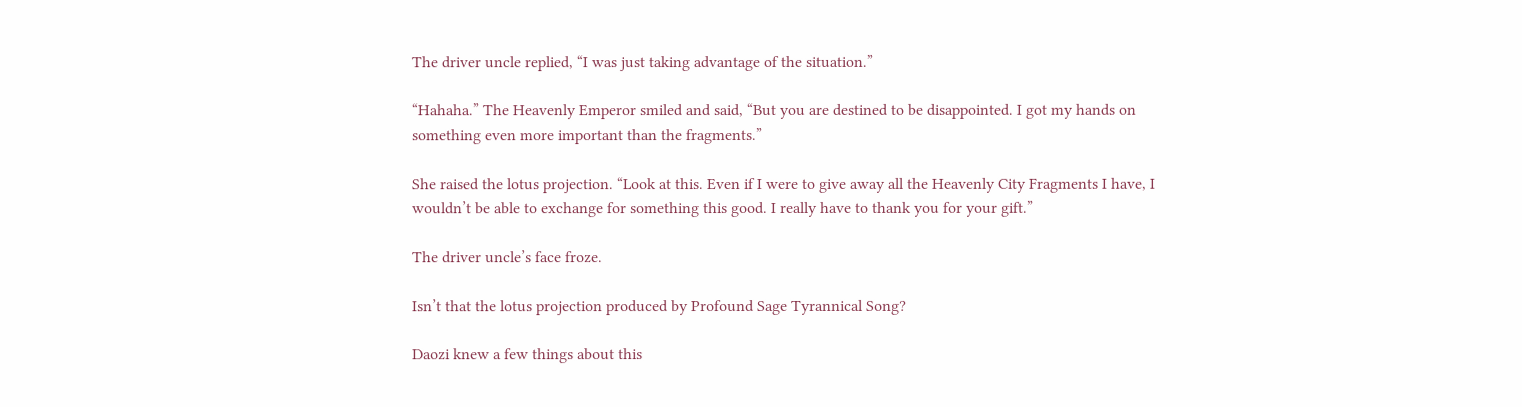The driver uncle replied, “I was just taking advantage of the situation.”

“Hahaha.” The Heavenly Emperor smiled and said, “But you are destined to be disappointed. I got my hands on something even more important than the fragments.”

She raised the lotus projection. “Look at this. Even if I were to give away all the Heavenly City Fragments I have, I wouldn’t be able to exchange for something this good. I really have to thank you for your gift.”

The driver uncle’s face froze.

Isn’t that the lotus projection produced by Profound Sage Tyrannical Song?

Daozi knew a few things about this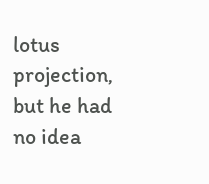lotus projection, but he had no idea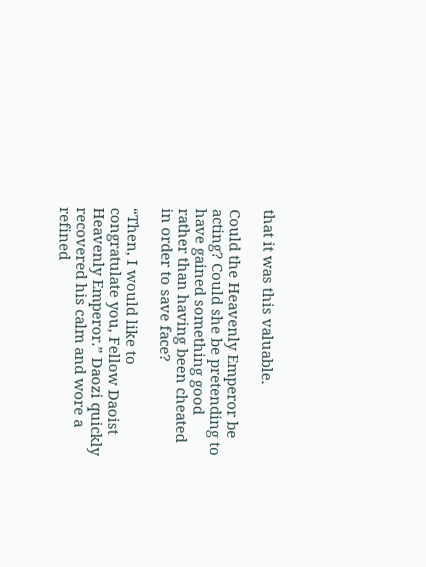that it was this valuable.

Could the Heavenly Emperor be acting? Could she be pretending to have gained something good rather than having been cheated in order to save face?

“Then, I would like to congratulate you, Fellow Daoist Heavenly Emperor.” Daozi quickly recovered his calm and wore a refined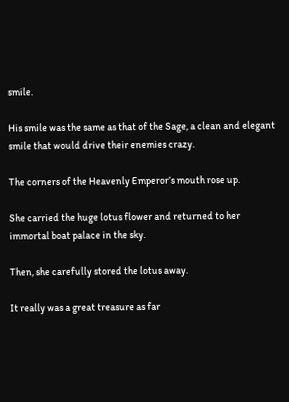smile.

His smile was the same as that of the Sage, a clean and elegant smile that would drive their enemies crazy.

The corners of the Heavenly Emperor’s mouth rose up.

She carried the huge lotus flower and returned to her immortal boat palace in the sky.

Then, she carefully stored the lotus away.

It really was a great treasure as far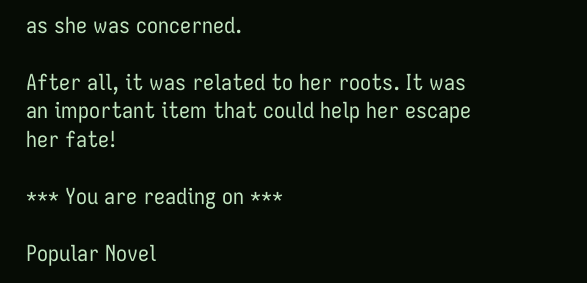as she was concerned.

After all, it was related to her roots. It was an important item that could help her escape her fate!

*** You are reading on ***

Popular Novel